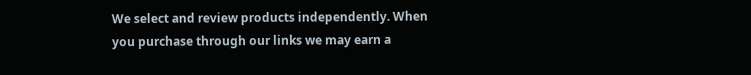We select and review products independently. When you purchase through our links we may earn a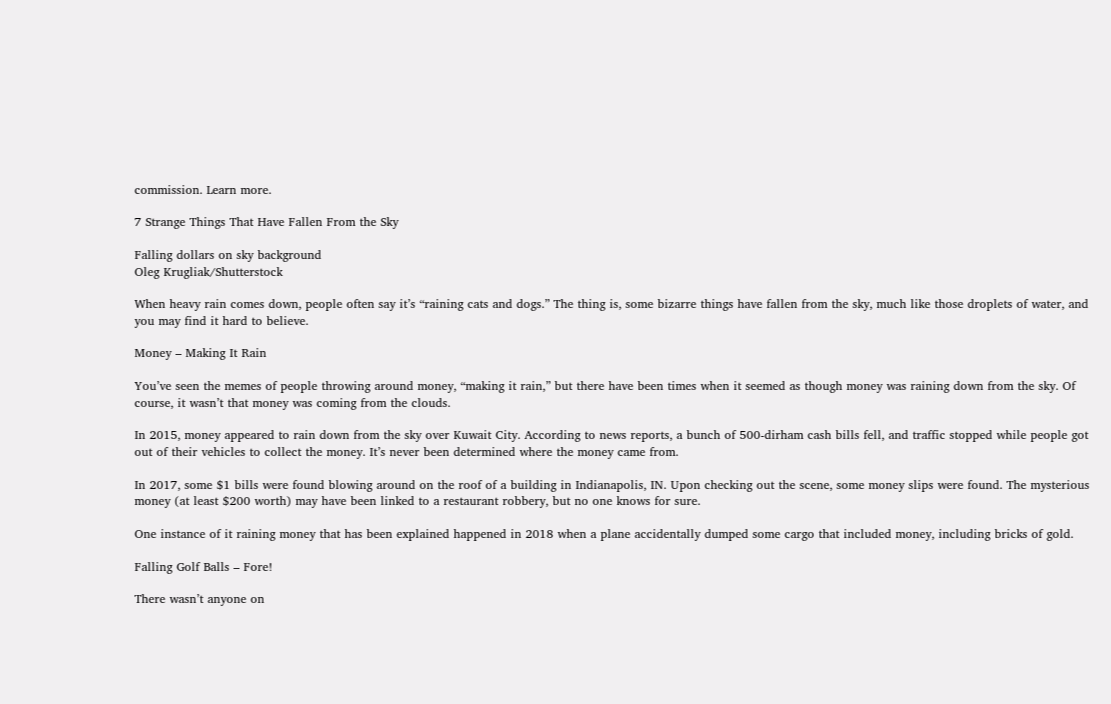commission. Learn more.

7 Strange Things That Have Fallen From the Sky

Falling dollars on sky background
Oleg Krugliak/Shutterstock

When heavy rain comes down, people often say it’s “raining cats and dogs.” The thing is, some bizarre things have fallen from the sky, much like those droplets of water, and you may find it hard to believe.

Money – Making It Rain

You’ve seen the memes of people throwing around money, “making it rain,” but there have been times when it seemed as though money was raining down from the sky. Of course, it wasn’t that money was coming from the clouds.

In 2015, money appeared to rain down from the sky over Kuwait City. According to news reports, a bunch of 500-dirham cash bills fell, and traffic stopped while people got out of their vehicles to collect the money. It’s never been determined where the money came from.

In 2017, some $1 bills were found blowing around on the roof of a building in Indianapolis, IN. Upon checking out the scene, some money slips were found. The mysterious money (at least $200 worth) may have been linked to a restaurant robbery, but no one knows for sure.

One instance of it raining money that has been explained happened in 2018 when a plane accidentally dumped some cargo that included money, including bricks of gold.

Falling Golf Balls – Fore!

There wasn’t anyone on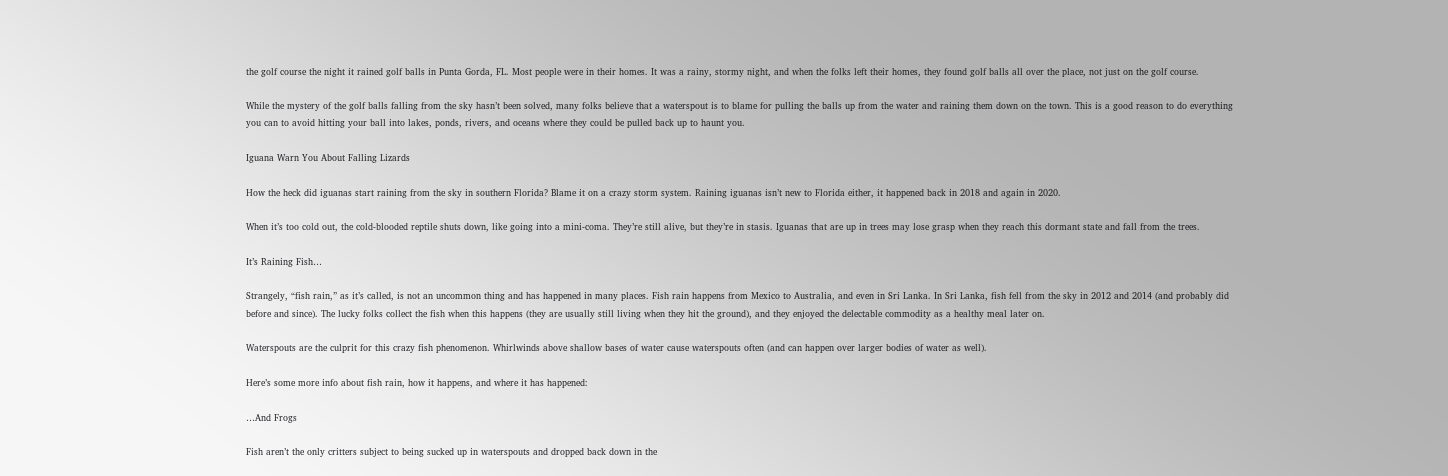the golf course the night it rained golf balls in Punta Gorda, FL. Most people were in their homes. It was a rainy, stormy night, and when the folks left their homes, they found golf balls all over the place, not just on the golf course.

While the mystery of the golf balls falling from the sky hasn’t been solved, many folks believe that a waterspout is to blame for pulling the balls up from the water and raining them down on the town. This is a good reason to do everything you can to avoid hitting your ball into lakes, ponds, rivers, and oceans where they could be pulled back up to haunt you.

Iguana Warn You About Falling Lizards

How the heck did iguanas start raining from the sky in southern Florida? Blame it on a crazy storm system. Raining iguanas isn’t new to Florida either, it happened back in 2018 and again in 2020.

When it’s too cold out, the cold-blooded reptile shuts down, like going into a mini-coma. They’re still alive, but they’re in stasis. Iguanas that are up in trees may lose grasp when they reach this dormant state and fall from the trees.

It’s Raining Fish…

Strangely, “fish rain,” as it’s called, is not an uncommon thing and has happened in many places. Fish rain happens from Mexico to Australia, and even in Sri Lanka. In Sri Lanka, fish fell from the sky in 2012 and 2014 (and probably did before and since). The lucky folks collect the fish when this happens (they are usually still living when they hit the ground), and they enjoyed the delectable commodity as a healthy meal later on.

Waterspouts are the culprit for this crazy fish phenomenon. Whirlwinds above shallow bases of water cause waterspouts often (and can happen over larger bodies of water as well).

Here’s some more info about fish rain, how it happens, and where it has happened:

…And Frogs

Fish aren’t the only critters subject to being sucked up in waterspouts and dropped back down in the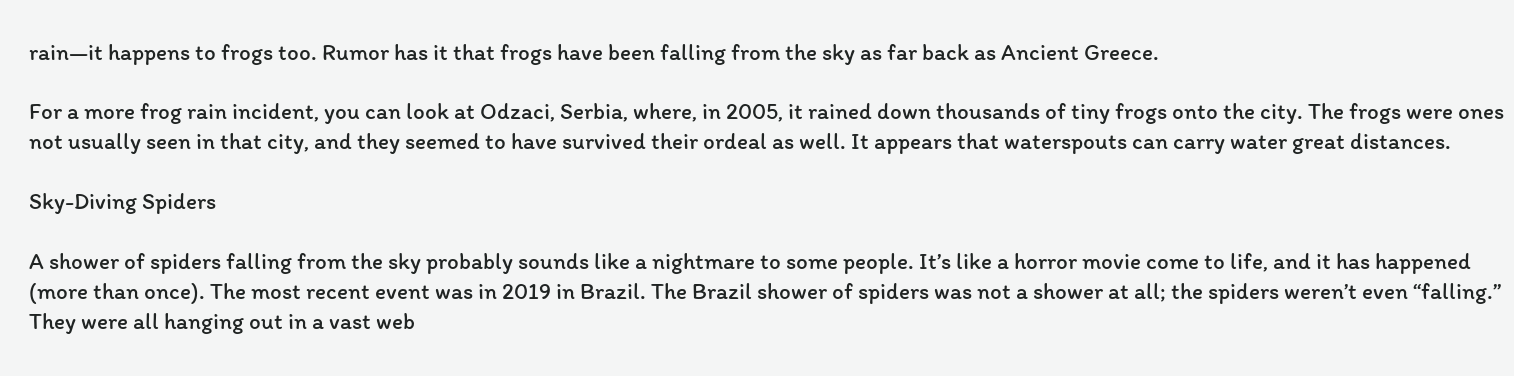rain—it happens to frogs too. Rumor has it that frogs have been falling from the sky as far back as Ancient Greece.

For a more frog rain incident, you can look at Odzaci, Serbia, where, in 2005, it rained down thousands of tiny frogs onto the city. The frogs were ones not usually seen in that city, and they seemed to have survived their ordeal as well. It appears that waterspouts can carry water great distances.

Sky-Diving Spiders

A shower of spiders falling from the sky probably sounds like a nightmare to some people. It’s like a horror movie come to life, and it has happened (more than once). The most recent event was in 2019 in Brazil. The Brazil shower of spiders was not a shower at all; the spiders weren’t even “falling.” They were all hanging out in a vast web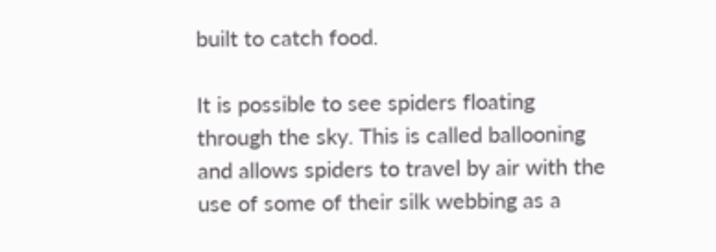built to catch food.

It is possible to see spiders floating through the sky. This is called ballooning and allows spiders to travel by air with the use of some of their silk webbing as a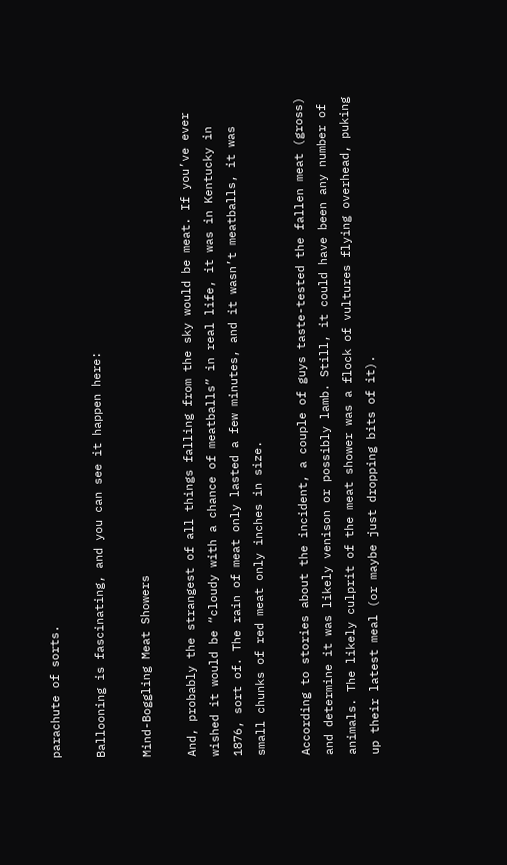parachute of sorts.

Ballooning is fascinating, and you can see it happen here:

Mind-Boggling Meat Showers

And, probably the strangest of all things falling from the sky would be meat. If you’ve ever wished it would be “cloudy with a chance of meatballs” in real life, it was in Kentucky in 1876, sort of. The rain of meat only lasted a few minutes, and it wasn’t meatballs, it was small chunks of red meat only inches in size.

According to stories about the incident, a couple of guys taste-tested the fallen meat (gross) and determine it was likely venison or possibly lamb. Still, it could have been any number of animals. The likely culprit of the meat shower was a flock of vultures flying overhead, puking up their latest meal (or maybe just dropping bits of it).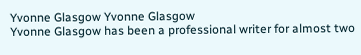Yvonne Glasgow Yvonne Glasgow
Yvonne Glasgow has been a professional writer for almost two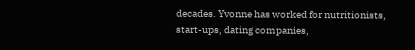decades. Yvonne has worked for nutritionists, start-ups, dating companies,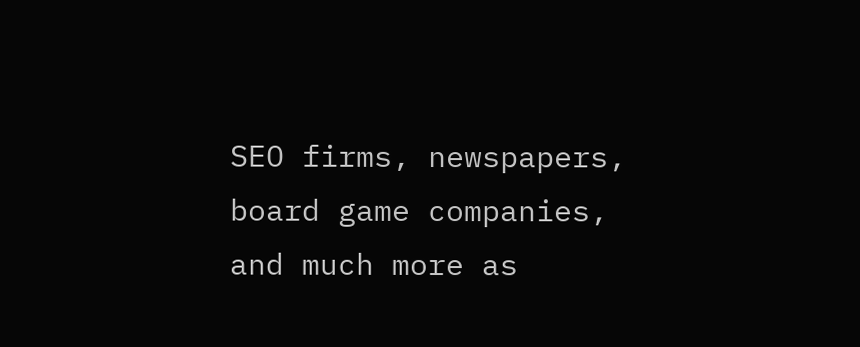SEO firms, newspapers, board game companies, and much more as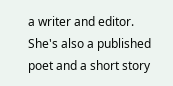a writer and editor. She's also a published poet and a short story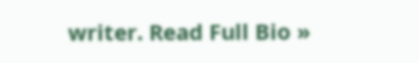writer. Read Full Bio »